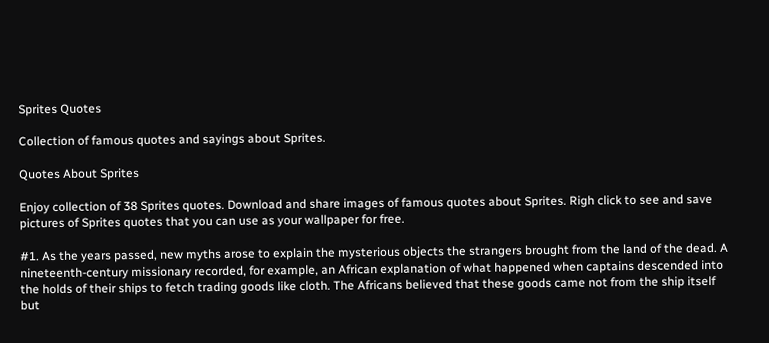Sprites Quotes

Collection of famous quotes and sayings about Sprites.

Quotes About Sprites

Enjoy collection of 38 Sprites quotes. Download and share images of famous quotes about Sprites. Righ click to see and save pictures of Sprites quotes that you can use as your wallpaper for free.

#1. As the years passed, new myths arose to explain the mysterious objects the strangers brought from the land of the dead. A nineteenth-century missionary recorded, for example, an African explanation of what happened when captains descended into the holds of their ships to fetch trading goods like cloth. The Africans believed that these goods came not from the ship itself but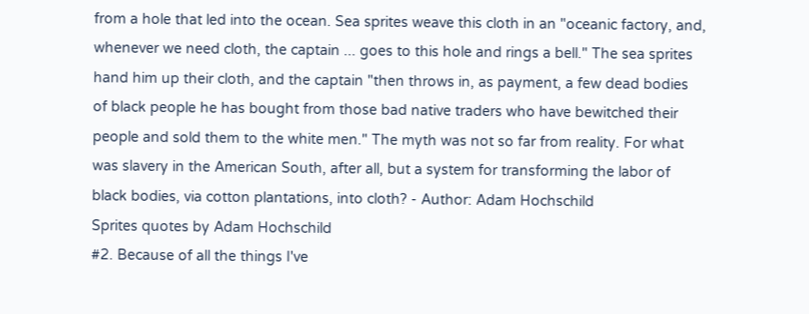from a hole that led into the ocean. Sea sprites weave this cloth in an "oceanic factory, and, whenever we need cloth, the captain ... goes to this hole and rings a bell." The sea sprites hand him up their cloth, and the captain "then throws in, as payment, a few dead bodies of black people he has bought from those bad native traders who have bewitched their people and sold them to the white men." The myth was not so far from reality. For what was slavery in the American South, after all, but a system for transforming the labor of black bodies, via cotton plantations, into cloth? - Author: Adam Hochschild
Sprites quotes by Adam Hochschild
#2. Because of all the things I've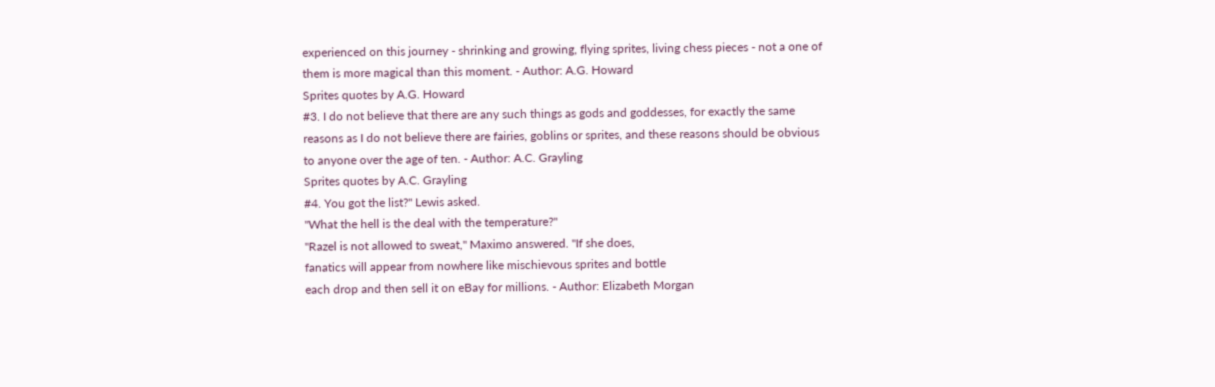experienced on this journey - shrinking and growing, flying sprites, living chess pieces - not a one of them is more magical than this moment. - Author: A.G. Howard
Sprites quotes by A.G. Howard
#3. I do not believe that there are any such things as gods and goddesses, for exactly the same reasons as I do not believe there are fairies, goblins or sprites, and these reasons should be obvious to anyone over the age of ten. - Author: A.C. Grayling
Sprites quotes by A.C. Grayling
#4. You got the list?" Lewis asked.
"What the hell is the deal with the temperature?"
"Razel is not allowed to sweat," Maximo answered. "If she does,
fanatics will appear from nowhere like mischievous sprites and bottle
each drop and then sell it on eBay for millions. - Author: Elizabeth Morgan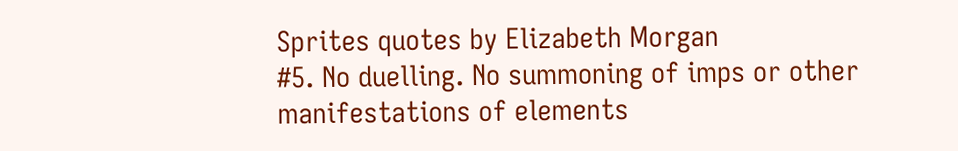Sprites quotes by Elizabeth Morgan
#5. No duelling. No summoning of imps or other manifestations of elements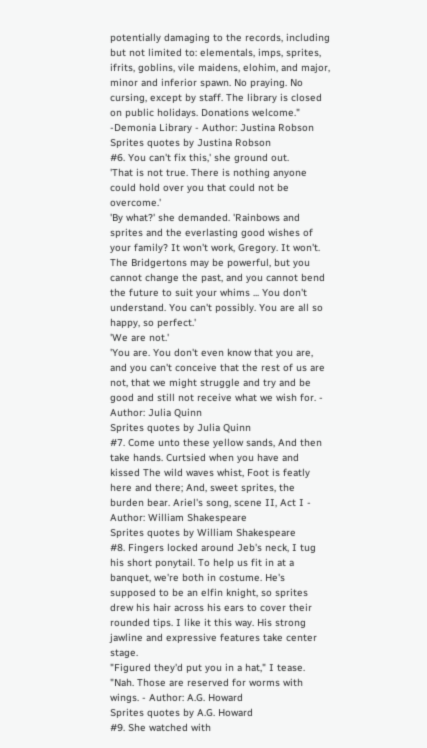potentially damaging to the records, including but not limited to: elementals, imps, sprites, ifrits, goblins, vile maidens, elohim, and major, minor and inferior spawn. No praying. No cursing, except by staff. The library is closed on public holidays. Donations welcome."
-Demonia Library - Author: Justina Robson
Sprites quotes by Justina Robson
#6. You can't fix this,' she ground out.
'That is not true. There is nothing anyone could hold over you that could not be overcome.'
'By what?' she demanded. 'Rainbows and sprites and the everlasting good wishes of your family? It won't work, Gregory. It won't. The Bridgertons may be powerful, but you cannot change the past, and you cannot bend the future to suit your whims ... You don't understand. You can't possibly. You are all so happy, so perfect.'
'We are not.'
'You are. You don't even know that you are, and you can't conceive that the rest of us are not, that we might struggle and try and be good and still not receive what we wish for. - Author: Julia Quinn
Sprites quotes by Julia Quinn
#7. Come unto these yellow sands, And then take hands. Curtsied when you have and kissed The wild waves whist, Foot is featly here and there; And, sweet sprites, the burden bear. Ariel's song, scene II, Act I - Author: William Shakespeare
Sprites quotes by William Shakespeare
#8. Fingers locked around Jeb's neck, I tug his short ponytail. To help us fit in at a banquet, we're both in costume. He's supposed to be an elfin knight, so sprites drew his hair across his ears to cover their rounded tips. I like it this way. His strong jawline and expressive features take center stage.
"Figured they'd put you in a hat," I tease.
"Nah. Those are reserved for worms with wings. - Author: A.G. Howard
Sprites quotes by A.G. Howard
#9. She watched with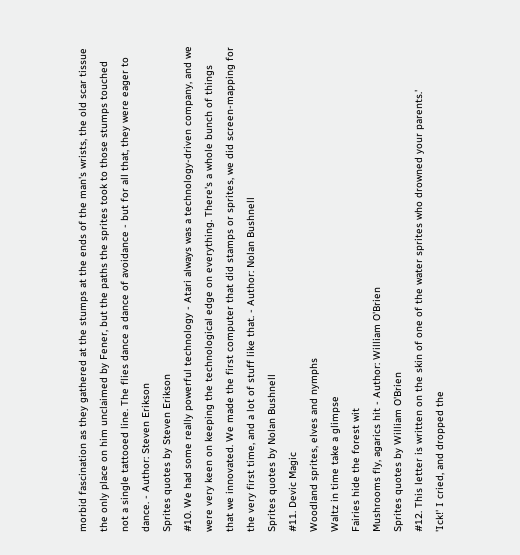morbid fascination as they gathered at the stumps at the ends of the man's wrists, the old scar tissue the only place on him unclaimed by Fener, but the paths the sprites took to those stumps touched not a single tattooed line. The flies dance a dance of avoidance - but for all that, they were eager to dance. - Author: Steven Erikson
Sprites quotes by Steven Erikson
#10. We had some really powerful technology - Atari always was a technology-driven company, and we were very keen on keeping the technological edge on everything. There's a whole bunch of things that we innovated. We made the first computer that did stamps or sprites, we did screen-mapping for the very first time, and a lot of stuff like that. - Author: Nolan Bushnell
Sprites quotes by Nolan Bushnell
#11. Devic Magic
Woodland sprites, elves and nymphs
Waltz in time take a glimpse
Fairies hide the forest wit
Mushrooms fly, agarics hit - Author: William O'Brien
Sprites quotes by William O'Brien
#12. This letter is written on the skin of one of the water sprites who drowned your parents.'
'Ick!' I cried, and dropped the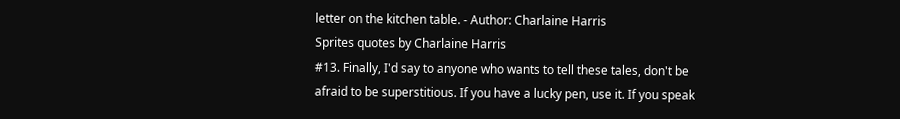letter on the kitchen table. - Author: Charlaine Harris
Sprites quotes by Charlaine Harris
#13. Finally, I'd say to anyone who wants to tell these tales, don't be afraid to be superstitious. If you have a lucky pen, use it. If you speak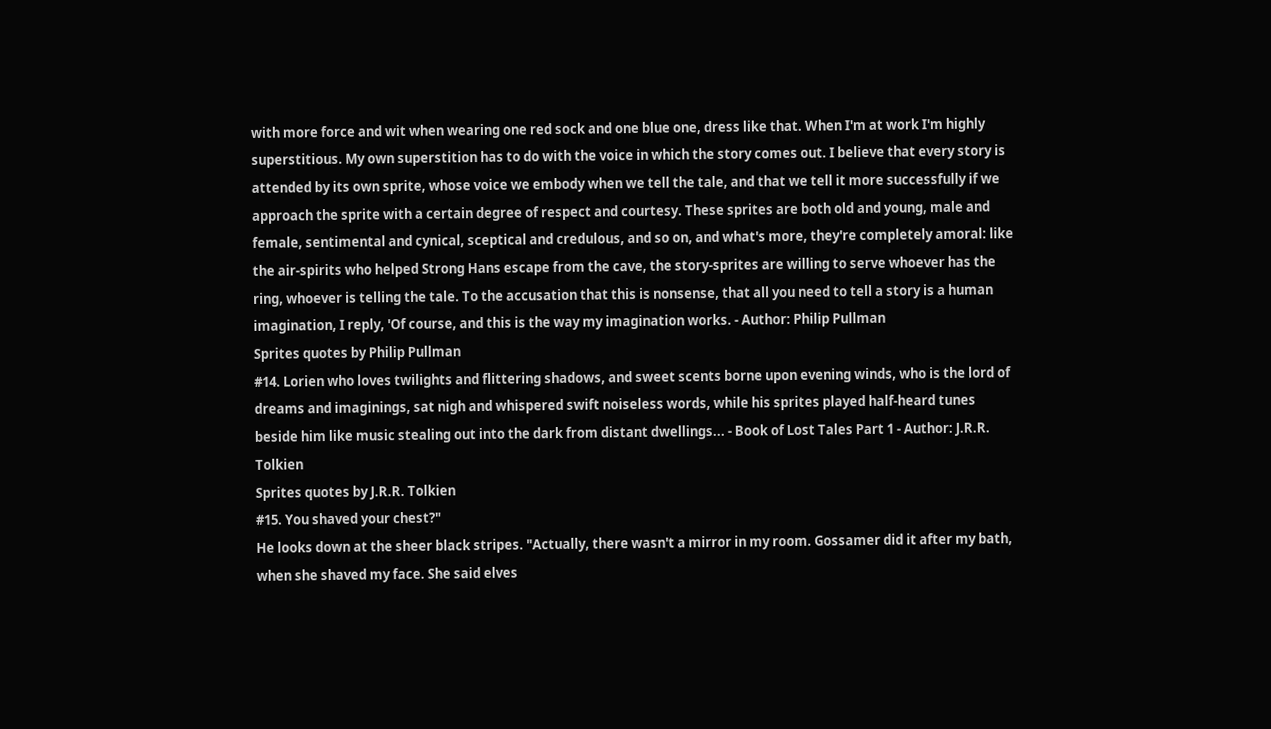with more force and wit when wearing one red sock and one blue one, dress like that. When I'm at work I'm highly superstitious. My own superstition has to do with the voice in which the story comes out. I believe that every story is attended by its own sprite, whose voice we embody when we tell the tale, and that we tell it more successfully if we approach the sprite with a certain degree of respect and courtesy. These sprites are both old and young, male and female, sentimental and cynical, sceptical and credulous, and so on, and what's more, they're completely amoral: like the air-spirits who helped Strong Hans escape from the cave, the story-sprites are willing to serve whoever has the ring, whoever is telling the tale. To the accusation that this is nonsense, that all you need to tell a story is a human imagination, I reply, 'Of course, and this is the way my imagination works. - Author: Philip Pullman
Sprites quotes by Philip Pullman
#14. Lorien who loves twilights and flittering shadows, and sweet scents borne upon evening winds, who is the lord of dreams and imaginings, sat nigh and whispered swift noiseless words, while his sprites played half-heard tunes beside him like music stealing out into the dark from distant dwellings... - Book of Lost Tales Part 1 - Author: J.R.R. Tolkien
Sprites quotes by J.R.R. Tolkien
#15. You shaved your chest?"
He looks down at the sheer black stripes. "Actually, there wasn't a mirror in my room. Gossamer did it after my bath, when she shaved my face. She said elves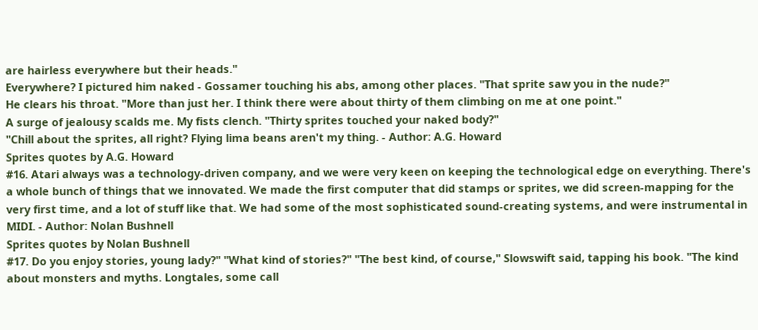are hairless everywhere but their heads."
Everywhere? I pictured him naked - Gossamer touching his abs, among other places. "That sprite saw you in the nude?"
He clears his throat. "More than just her. I think there were about thirty of them climbing on me at one point."
A surge of jealousy scalds me. My fists clench. "Thirty sprites touched your naked body?"
"Chill about the sprites, all right? Flying lima beans aren't my thing. - Author: A.G. Howard
Sprites quotes by A.G. Howard
#16. Atari always was a technology-driven company, and we were very keen on keeping the technological edge on everything. There's a whole bunch of things that we innovated. We made the first computer that did stamps or sprites, we did screen-mapping for the very first time, and a lot of stuff like that. We had some of the most sophisticated sound-creating systems, and were instrumental in MIDI. - Author: Nolan Bushnell
Sprites quotes by Nolan Bushnell
#17. Do you enjoy stories, young lady?" "What kind of stories?" "The best kind, of course," Slowswift said, tapping his book. "The kind about monsters and myths. Longtales, some call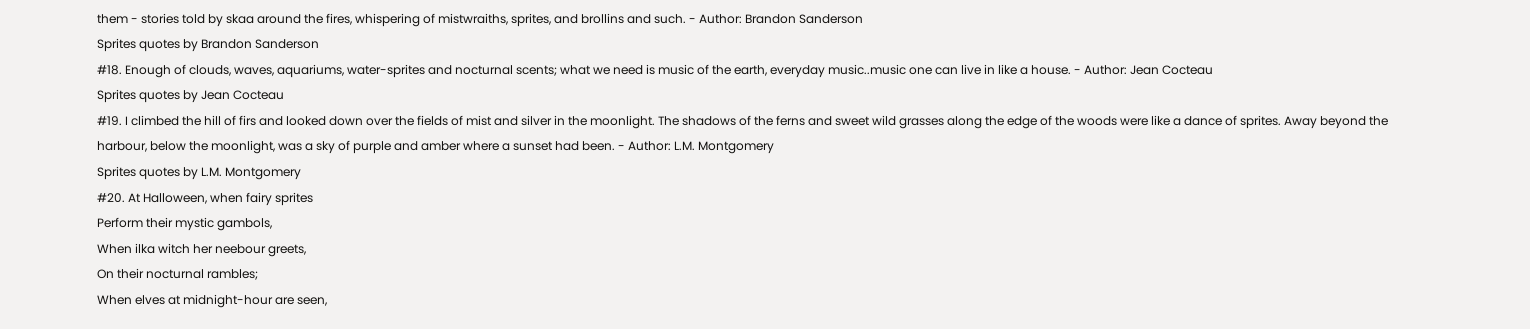them - stories told by skaa around the fires, whispering of mistwraiths, sprites, and brollins and such. - Author: Brandon Sanderson
Sprites quotes by Brandon Sanderson
#18. Enough of clouds, waves, aquariums, water-sprites and nocturnal scents; what we need is music of the earth, everyday music..music one can live in like a house. - Author: Jean Cocteau
Sprites quotes by Jean Cocteau
#19. I climbed the hill of firs and looked down over the fields of mist and silver in the moonlight. The shadows of the ferns and sweet wild grasses along the edge of the woods were like a dance of sprites. Away beyond the harbour, below the moonlight, was a sky of purple and amber where a sunset had been. - Author: L.M. Montgomery
Sprites quotes by L.M. Montgomery
#20. At Halloween, when fairy sprites
Perform their mystic gambols,
When ilka witch her neebour greets,
On their nocturnal rambles;
When elves at midnight-hour are seen,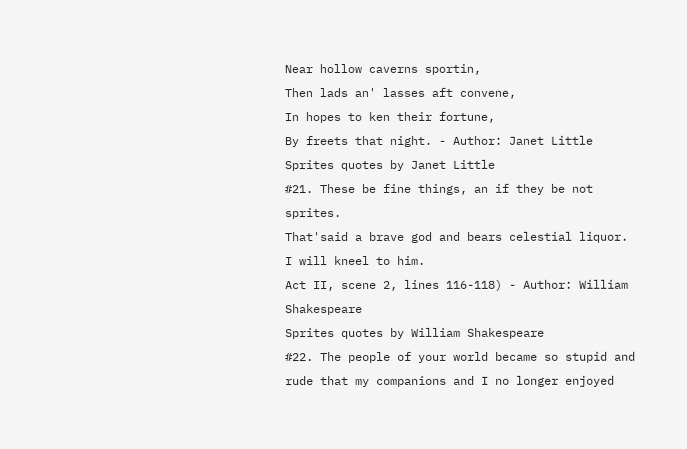Near hollow caverns sportin,
Then lads an' lasses aft convene,
In hopes to ken their fortune,
By freets that night. - Author: Janet Little
Sprites quotes by Janet Little
#21. These be fine things, an if they be not sprites.
That'said a brave god and bears celestial liquor.
I will kneel to him.
Act II, scene 2, lines 116-118) - Author: William Shakespeare
Sprites quotes by William Shakespeare
#22. The people of your world became so stupid and rude that my companions and I no longer enjoyed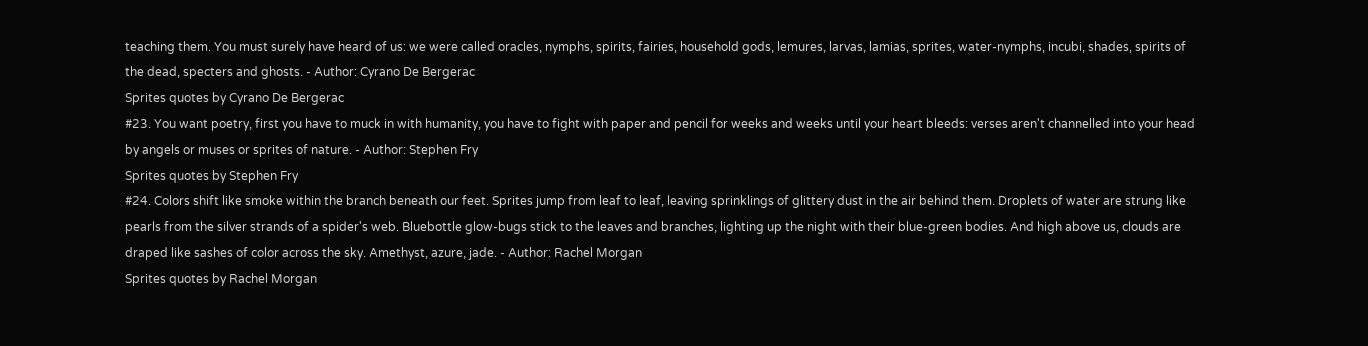teaching them. You must surely have heard of us: we were called oracles, nymphs, spirits, fairies, household gods, lemures, larvas, lamias, sprites, water-nymphs, incubi, shades, spirits of the dead, specters and ghosts. - Author: Cyrano De Bergerac
Sprites quotes by Cyrano De Bergerac
#23. You want poetry, first you have to muck in with humanity, you have to fight with paper and pencil for weeks and weeks until your heart bleeds: verses aren't channelled into your head by angels or muses or sprites of nature. - Author: Stephen Fry
Sprites quotes by Stephen Fry
#24. Colors shift like smoke within the branch beneath our feet. Sprites jump from leaf to leaf, leaving sprinklings of glittery dust in the air behind them. Droplets of water are strung like pearls from the silver strands of a spider's web. Bluebottle glow-bugs stick to the leaves and branches, lighting up the night with their blue-green bodies. And high above us, clouds are draped like sashes of color across the sky. Amethyst, azure, jade. - Author: Rachel Morgan
Sprites quotes by Rachel Morgan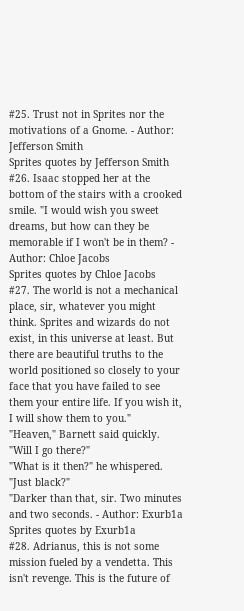#25. Trust not in Sprites nor the motivations of a Gnome. - Author: Jefferson Smith
Sprites quotes by Jefferson Smith
#26. Isaac stopped her at the bottom of the stairs with a crooked smile. "I would wish you sweet dreams, but how can they be memorable if I won't be in them? - Author: Chloe Jacobs
Sprites quotes by Chloe Jacobs
#27. The world is not a mechanical place, sir, whatever you might think. Sprites and wizards do not exist, in this universe at least. But there are beautiful truths to the world positioned so closely to your face that you have failed to see them your entire life. If you wish it, I will show them to you."
"Heaven," Barnett said quickly. "Will I go there?"
"What is it then?" he whispered. "Just black?"
"Darker than that, sir. Two minutes and two seconds. - Author: Exurb1a
Sprites quotes by Exurb1a
#28. Adrianus, this is not some mission fueled by a vendetta. This isn't revenge. This is the future of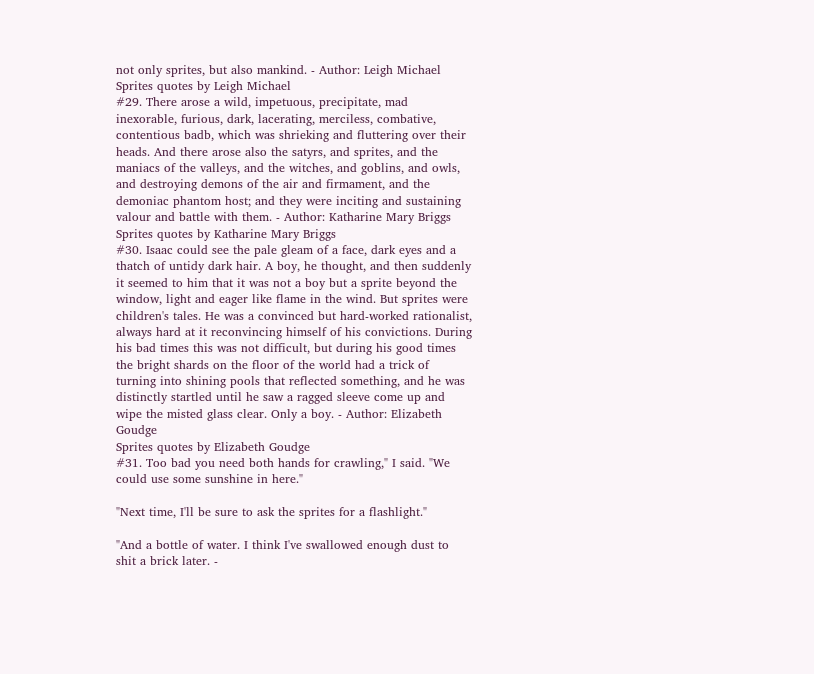not only sprites, but also mankind. - Author: Leigh Michael
Sprites quotes by Leigh Michael
#29. There arose a wild, impetuous, precipitate, mad inexorable, furious, dark, lacerating, merciless, combative, contentious badb, which was shrieking and fluttering over their heads. And there arose also the satyrs, and sprites, and the maniacs of the valleys, and the witches, and goblins, and owls, and destroying demons of the air and firmament, and the demoniac phantom host; and they were inciting and sustaining valour and battle with them. - Author: Katharine Mary Briggs
Sprites quotes by Katharine Mary Briggs
#30. Isaac could see the pale gleam of a face, dark eyes and a thatch of untidy dark hair. A boy, he thought, and then suddenly it seemed to him that it was not a boy but a sprite beyond the window, light and eager like flame in the wind. But sprites were children's tales. He was a convinced but hard-worked rationalist, always hard at it reconvincing himself of his convictions. During his bad times this was not difficult, but during his good times the bright shards on the floor of the world had a trick of turning into shining pools that reflected something, and he was distinctly startled until he saw a ragged sleeve come up and wipe the misted glass clear. Only a boy. - Author: Elizabeth Goudge
Sprites quotes by Elizabeth Goudge
#31. Too bad you need both hands for crawling," I said. "We could use some sunshine in here."

"Next time, I'll be sure to ask the sprites for a flashlight."

"And a bottle of water. I think I've swallowed enough dust to shit a brick later. -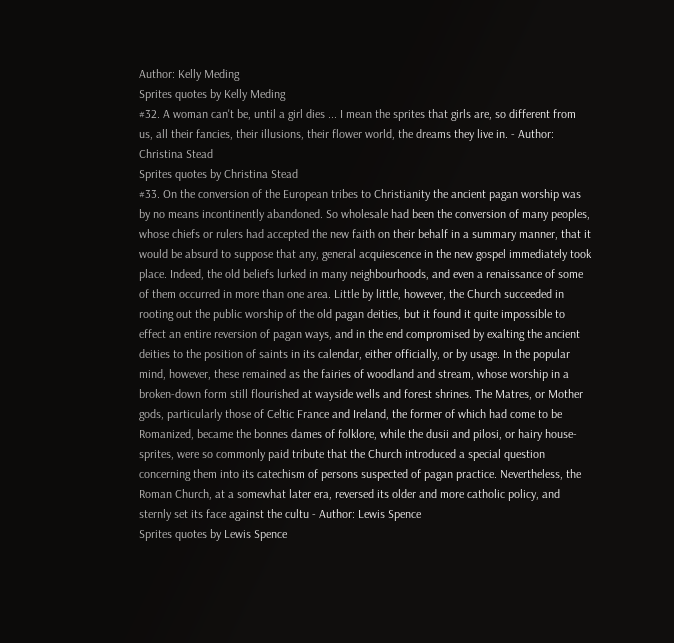Author: Kelly Meding
Sprites quotes by Kelly Meding
#32. A woman can't be, until a girl dies ... I mean the sprites that girls are, so different from us, all their fancies, their illusions, their flower world, the dreams they live in. - Author: Christina Stead
Sprites quotes by Christina Stead
#33. On the conversion of the European tribes to Christianity the ancient pagan worship was by no means incontinently abandoned. So wholesale had been the conversion of many peoples, whose chiefs or rulers had accepted the new faith on their behalf in a summary manner, that it would be absurd to suppose that any, general acquiescence in the new gospel immediately took place. Indeed, the old beliefs lurked in many neighbourhoods, and even a renaissance of some of them occurred in more than one area. Little by little, however, the Church succeeded in rooting out the public worship of the old pagan deities, but it found it quite impossible to effect an entire reversion of pagan ways, and in the end compromised by exalting the ancient deities to the position of saints in its calendar, either officially, or by usage. In the popular mind, however, these remained as the fairies of woodland and stream, whose worship in a broken-down form still flourished at wayside wells and forest shrines. The Matres, or Mother gods, particularly those of Celtic France and Ireland, the former of which had come to be Romanized, became the bonnes dames of folklore, while the dusii and pilosi, or hairy house-sprites, were so commonly paid tribute that the Church introduced a special question concerning them into its catechism of persons suspected of pagan practice. Nevertheless, the Roman Church, at a somewhat later era, reversed its older and more catholic policy, and sternly set its face against the cultu - Author: Lewis Spence
Sprites quotes by Lewis Spence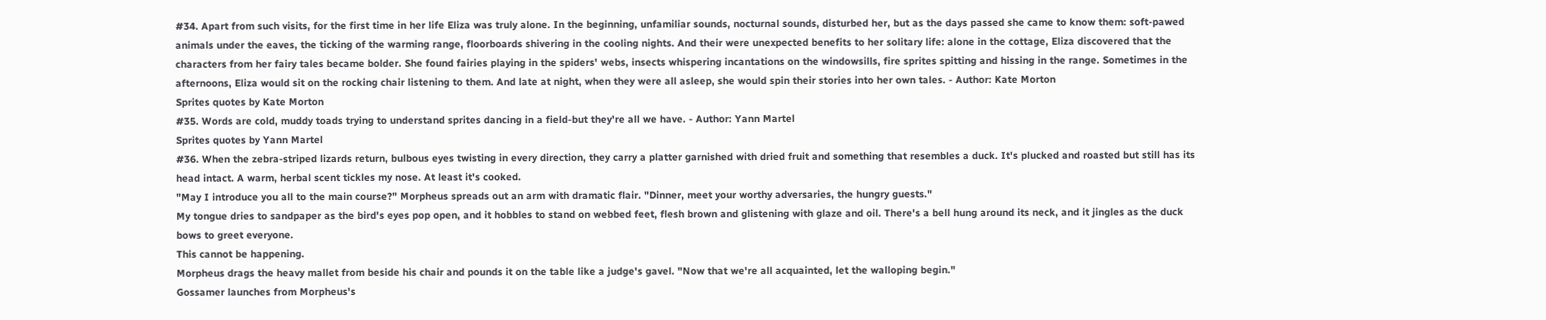#34. Apart from such visits, for the first time in her life Eliza was truly alone. In the beginning, unfamiliar sounds, nocturnal sounds, disturbed her, but as the days passed she came to know them: soft-pawed animals under the eaves, the ticking of the warming range, floorboards shivering in the cooling nights. And their were unexpected benefits to her solitary life: alone in the cottage, Eliza discovered that the characters from her fairy tales became bolder. She found fairies playing in the spiders' webs, insects whispering incantations on the windowsills, fire sprites spitting and hissing in the range. Sometimes in the afternoons, Eliza would sit on the rocking chair listening to them. And late at night, when they were all asleep, she would spin their stories into her own tales. - Author: Kate Morton
Sprites quotes by Kate Morton
#35. Words are cold, muddy toads trying to understand sprites dancing in a field-but they're all we have. - Author: Yann Martel
Sprites quotes by Yann Martel
#36. When the zebra-striped lizards return, bulbous eyes twisting in every direction, they carry a platter garnished with dried fruit and something that resembles a duck. It's plucked and roasted but still has its head intact. A warm, herbal scent tickles my nose. At least it's cooked.
"May I introduce you all to the main course?" Morpheus spreads out an arm with dramatic flair. "Dinner, meet your worthy adversaries, the hungry guests."
My tongue dries to sandpaper as the bird's eyes pop open, and it hobbles to stand on webbed feet, flesh brown and glistening with glaze and oil. There's a bell hung around its neck, and it jingles as the duck bows to greet everyone.
This cannot be happening.
Morpheus drags the heavy mallet from beside his chair and pounds it on the table like a judge's gavel. "Now that we're all acquainted, let the walloping begin."
Gossamer launches from Morpheus's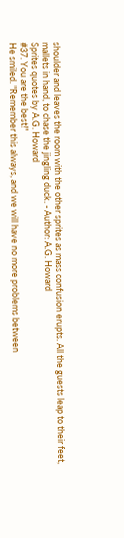shoulder and leaves the room with the other sprites as mass confusion erupts. All the guests leap to their feet, mallets in hand, to chase the jingling duck. - Author: A.G. Howard
Sprites quotes by A.G. Howard
#37. You are the best!"
He smiled. "Remember this always, and we will have no more problems between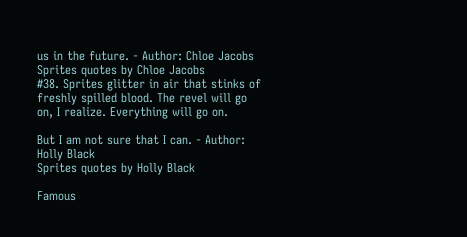us in the future. - Author: Chloe Jacobs
Sprites quotes by Chloe Jacobs
#38. Sprites glitter in air that stinks of freshly spilled blood. The revel will go on, I realize. Everything will go on.

But I am not sure that I can. - Author: Holly Black
Sprites quotes by Holly Black

Famous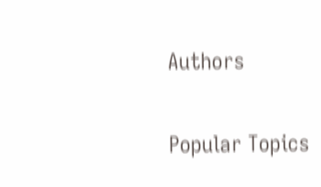Authors

Popular Topics